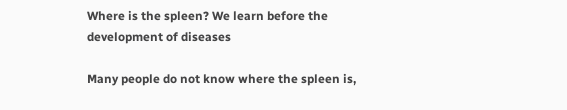Where is the spleen? We learn before the development of diseases

Many people do not know where the spleen is,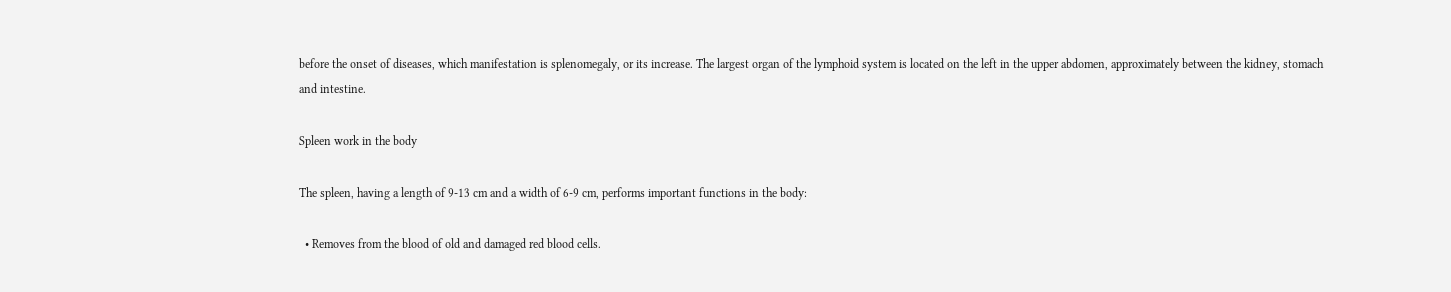before the onset of diseases, which manifestation is splenomegaly, or its increase. The largest organ of the lymphoid system is located on the left in the upper abdomen, approximately between the kidney, stomach and intestine.

Spleen work in the body

The spleen, having a length of 9-13 cm and a width of 6-9 cm, performs important functions in the body:

  • Removes from the blood of old and damaged red blood cells.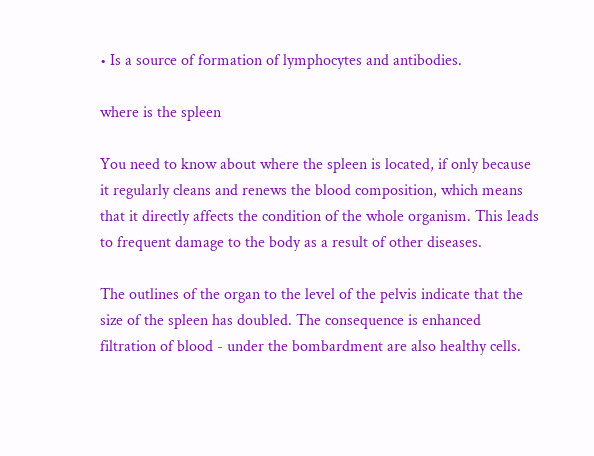• Is a source of formation of lymphocytes and antibodies.

where is the spleen

You need to know about where the spleen is located, if only because it regularly cleans and renews the blood composition, which means that it directly affects the condition of the whole organism. This leads to frequent damage to the body as a result of other diseases.

The outlines of the organ to the level of the pelvis indicate that the size of the spleen has doubled. The consequence is enhanced filtration of blood - under the bombardment are also healthy cells.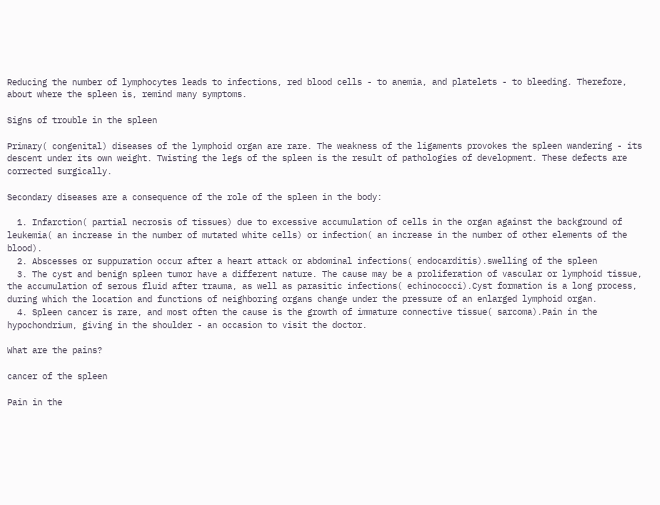Reducing the number of lymphocytes leads to infections, red blood cells - to anemia, and platelets - to bleeding. Therefore, about where the spleen is, remind many symptoms.

Signs of trouble in the spleen

Primary( congenital) diseases of the lymphoid organ are rare. The weakness of the ligaments provokes the spleen wandering - its descent under its own weight. Twisting the legs of the spleen is the result of pathologies of development. These defects are corrected surgically.

Secondary diseases are a consequence of the role of the spleen in the body:

  1. Infarction( partial necrosis of tissues) due to excessive accumulation of cells in the organ against the background of leukemia( an increase in the number of mutated white cells) or infection( an increase in the number of other elements of the blood).
  2. Abscesses or suppuration occur after a heart attack or abdominal infections( endocarditis).swelling of the spleen
  3. The cyst and benign spleen tumor have a different nature. The cause may be a proliferation of vascular or lymphoid tissue, the accumulation of serous fluid after trauma, as well as parasitic infections( echinococci).Cyst formation is a long process, during which the location and functions of neighboring organs change under the pressure of an enlarged lymphoid organ.
  4. Spleen cancer is rare, and most often the cause is the growth of immature connective tissue( sarcoma).Pain in the hypochondrium, giving in the shoulder - an occasion to visit the doctor.

What are the pains?

cancer of the spleen

Pain in the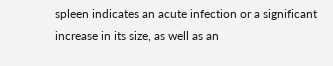spleen indicates an acute infection or a significant increase in its size, as well as an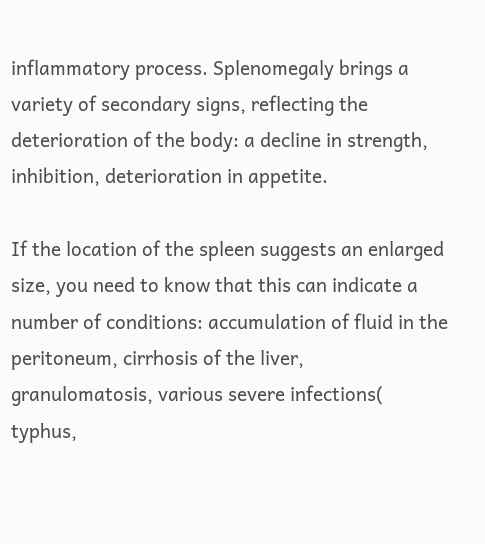inflammatory process. Splenomegaly brings a variety of secondary signs, reflecting the deterioration of the body: a decline in strength, inhibition, deterioration in appetite.

If the location of the spleen suggests an enlarged size, you need to know that this can indicate a number of conditions: accumulation of fluid in the peritoneum, cirrhosis of the liver, granulomatosis, various severe infections( typhus,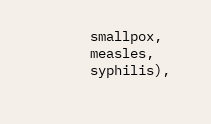smallpox, measles, syphilis),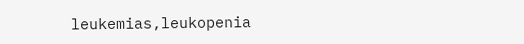leukemias,leukopenia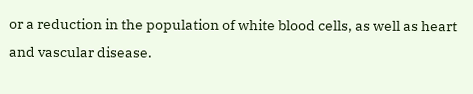or a reduction in the population of white blood cells, as well as heart and vascular disease.